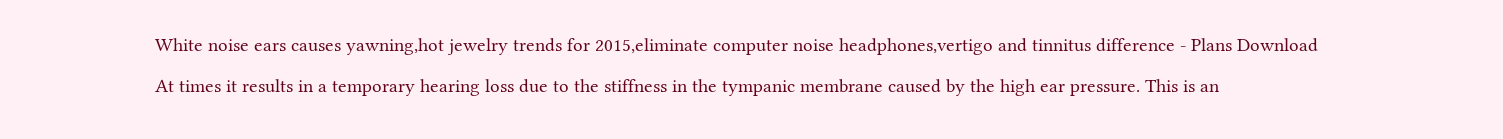White noise ears causes yawning,hot jewelry trends for 2015,eliminate computer noise headphones,vertigo and tinnitus difference - Plans Download

At times it results in a temporary hearing loss due to the stiffness in the tympanic membrane caused by the high ear pressure. This is an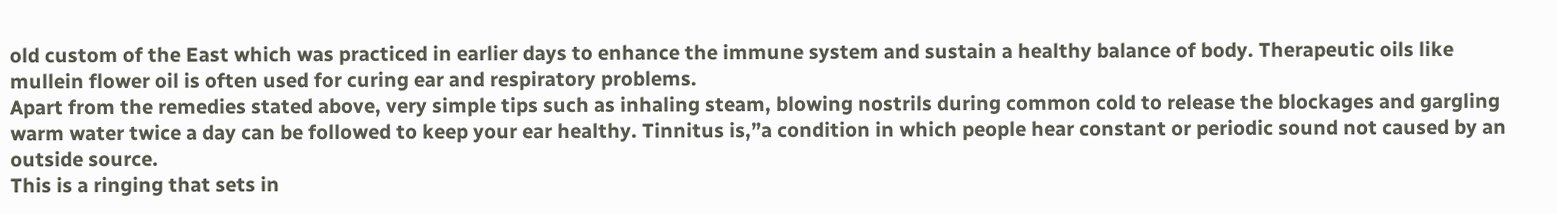old custom of the East which was practiced in earlier days to enhance the immune system and sustain a healthy balance of body. Therapeutic oils like mullein flower oil is often used for curing ear and respiratory problems.
Apart from the remedies stated above, very simple tips such as inhaling steam, blowing nostrils during common cold to release the blockages and gargling warm water twice a day can be followed to keep your ear healthy. Tinnitus is,”a condition in which people hear constant or periodic sound not caused by an outside source.
This is a ringing that sets in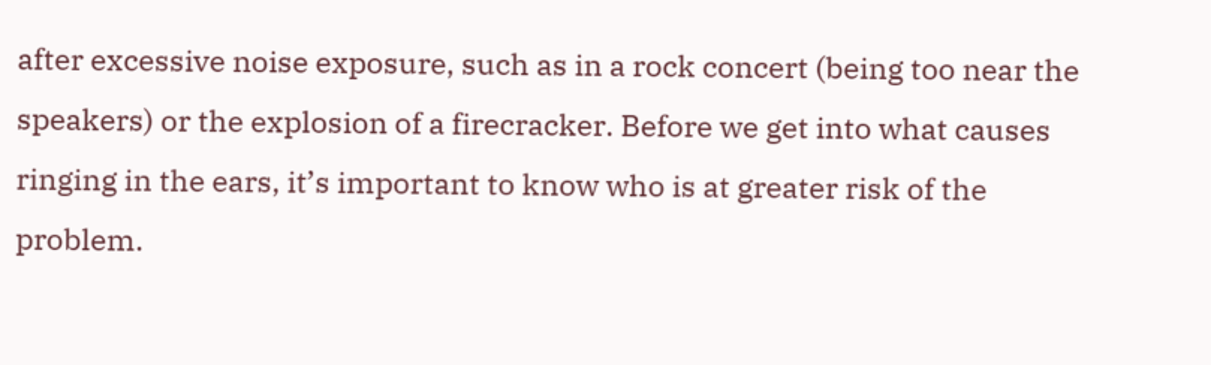after excessive noise exposure, such as in a rock concert (being too near the speakers) or the explosion of a firecracker. Before we get into what causes ringing in the ears, it’s important to know who is at greater risk of the problem.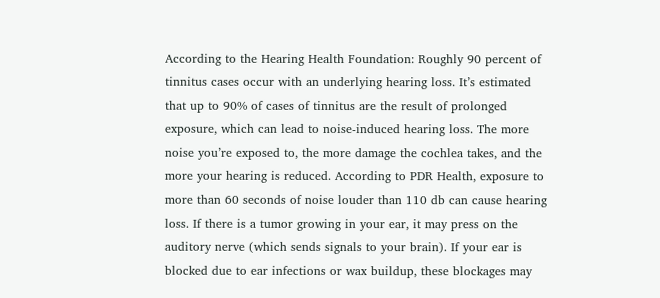According to the Hearing Health Foundation: Roughly 90 percent of tinnitus cases occur with an underlying hearing loss. It’s estimated that up to 90% of cases of tinnitus are the result of prolonged exposure, which can lead to noise-induced hearing loss. The more noise you’re exposed to, the more damage the cochlea takes, and the more your hearing is reduced. According to PDR Health, exposure to more than 60 seconds of noise louder than 110 db can cause hearing loss. If there is a tumor growing in your ear, it may press on the auditory nerve (which sends signals to your brain). If your ear is blocked due to ear infections or wax buildup, these blockages may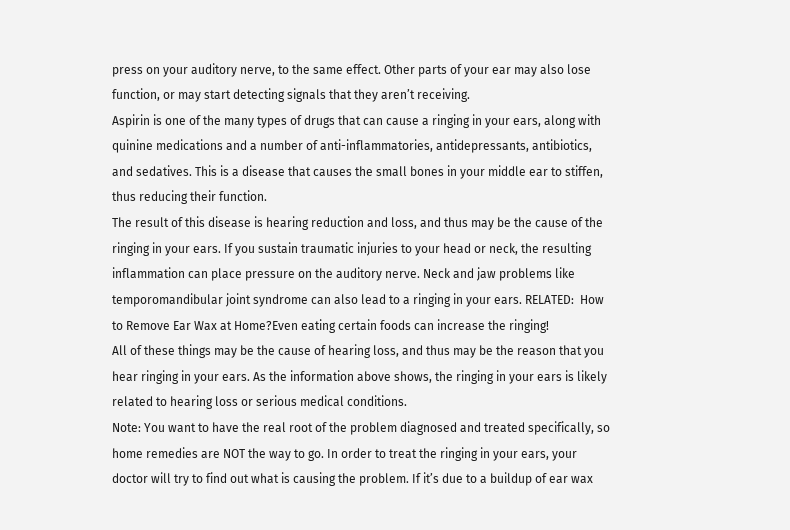press on your auditory nerve, to the same effect. Other parts of your ear may also lose function, or may start detecting signals that they aren’t receiving.
Aspirin is one of the many types of drugs that can cause a ringing in your ears, along with quinine medications and a number of anti-inflammatories, antidepressants, antibiotics, and sedatives. This is a disease that causes the small bones in your middle ear to stiffen, thus reducing their function.
The result of this disease is hearing reduction and loss, and thus may be the cause of the ringing in your ears. If you sustain traumatic injuries to your head or neck, the resulting inflammation can place pressure on the auditory nerve. Neck and jaw problems like temporomandibular joint syndrome can also lead to a ringing in your ears. RELATED:  How to Remove Ear Wax at Home?Even eating certain foods can increase the ringing!
All of these things may be the cause of hearing loss, and thus may be the reason that you hear ringing in your ears. As the information above shows, the ringing in your ears is likely related to hearing loss or serious medical conditions.
Note: You want to have the real root of the problem diagnosed and treated specifically, so home remedies are NOT the way to go. In order to treat the ringing in your ears, your doctor will try to find out what is causing the problem. If it’s due to a buildup of ear wax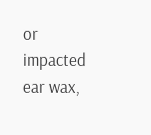or impacted ear wax,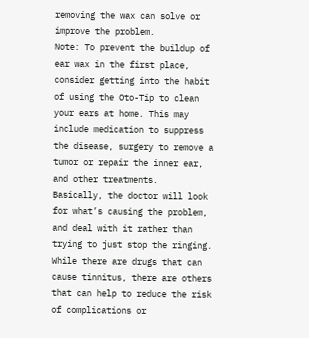removing the wax can solve or improve the problem.
Note: To prevent the buildup of ear wax in the first place, consider getting into the habit of using the Oto-Tip to clean your ears at home. This may include medication to suppress the disease, surgery to remove a tumor or repair the inner ear, and other treatments.
Basically, the doctor will look for what’s causing the problem, and deal with it rather than trying to just stop the ringing.
While there are drugs that can cause tinnitus, there are others that can help to reduce the risk of complications or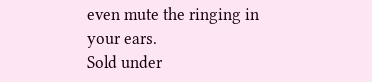even mute the ringing in your ears.
Sold under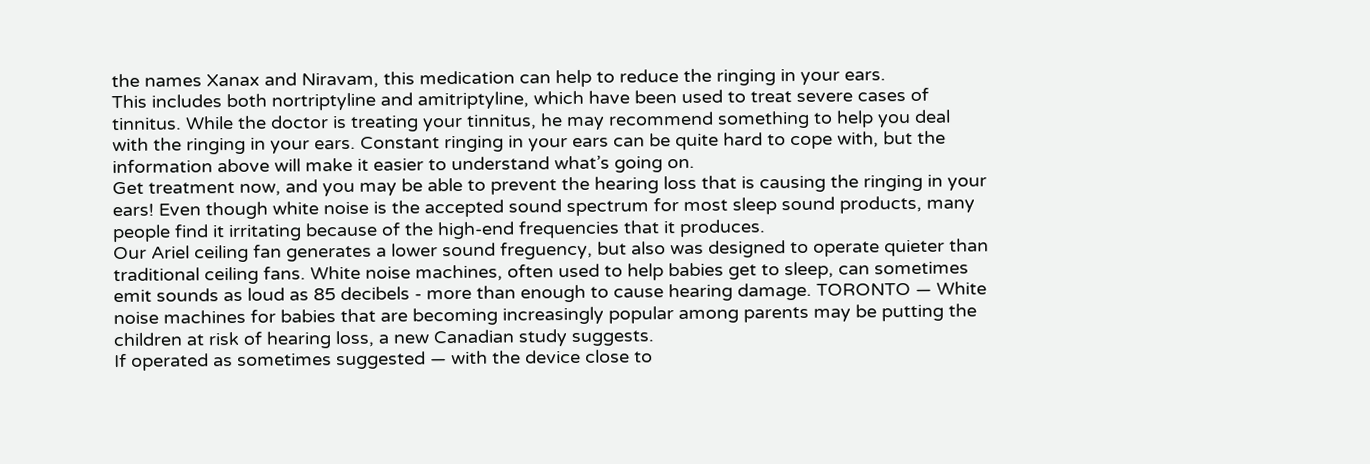the names Xanax and Niravam, this medication can help to reduce the ringing in your ears.
This includes both nortriptyline and amitriptyline, which have been used to treat severe cases of tinnitus. While the doctor is treating your tinnitus, he may recommend something to help you deal with the ringing in your ears. Constant ringing in your ears can be quite hard to cope with, but the information above will make it easier to understand what’s going on.
Get treatment now, and you may be able to prevent the hearing loss that is causing the ringing in your ears! Even though white noise is the accepted sound spectrum for most sleep sound products, many people find it irritating because of the high-end frequencies that it produces.
Our Ariel ceiling fan generates a lower sound freguency, but also was designed to operate quieter than traditional ceiling fans. White noise machines, often used to help babies get to sleep, can sometimes emit sounds as loud as 85 decibels - more than enough to cause hearing damage. TORONTO — White noise machines for babies that are becoming increasingly popular among parents may be putting the children at risk of hearing loss, a new Canadian study suggests.
If operated as sometimes suggested — with the device close to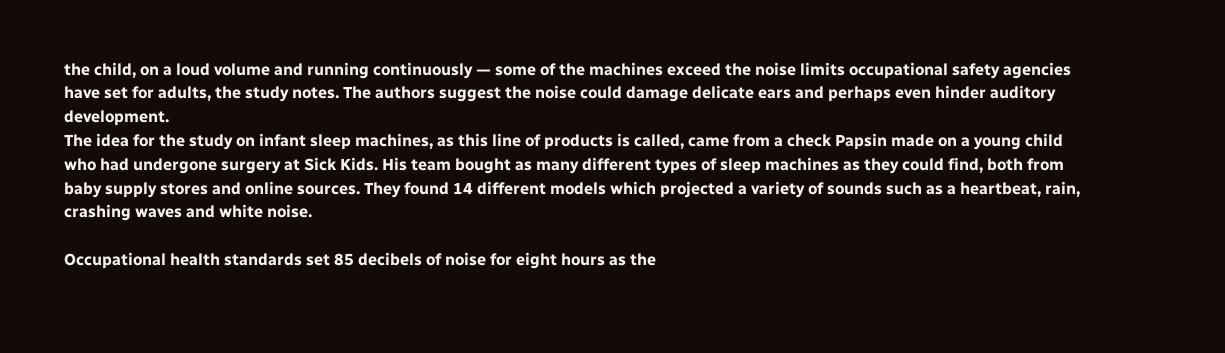the child, on a loud volume and running continuously — some of the machines exceed the noise limits occupational safety agencies have set for adults, the study notes. The authors suggest the noise could damage delicate ears and perhaps even hinder auditory development.
The idea for the study on infant sleep machines, as this line of products is called, came from a check Papsin made on a young child who had undergone surgery at Sick Kids. His team bought as many different types of sleep machines as they could find, both from baby supply stores and online sources. They found 14 different models which projected a variety of sounds such as a heartbeat, rain, crashing waves and white noise.

Occupational health standards set 85 decibels of noise for eight hours as the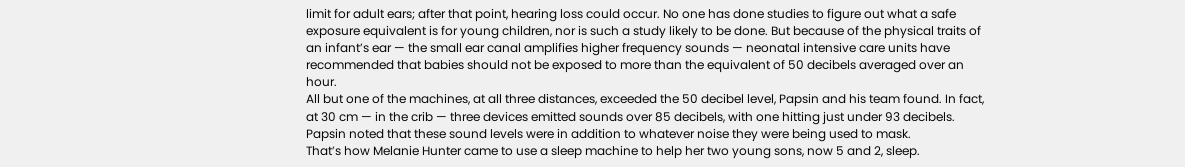limit for adult ears; after that point, hearing loss could occur. No one has done studies to figure out what a safe exposure equivalent is for young children, nor is such a study likely to be done. But because of the physical traits of an infant’s ear — the small ear canal amplifies higher frequency sounds — neonatal intensive care units have recommended that babies should not be exposed to more than the equivalent of 50 decibels averaged over an hour.
All but one of the machines, at all three distances, exceeded the 50 decibel level, Papsin and his team found. In fact, at 30 cm — in the crib — three devices emitted sounds over 85 decibels, with one hitting just under 93 decibels. Papsin noted that these sound levels were in addition to whatever noise they were being used to mask.
That’s how Melanie Hunter came to use a sleep machine to help her two young sons, now 5 and 2, sleep.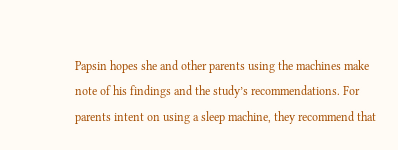Papsin hopes she and other parents using the machines make note of his findings and the study’s recommendations. For parents intent on using a sleep machine, they recommend that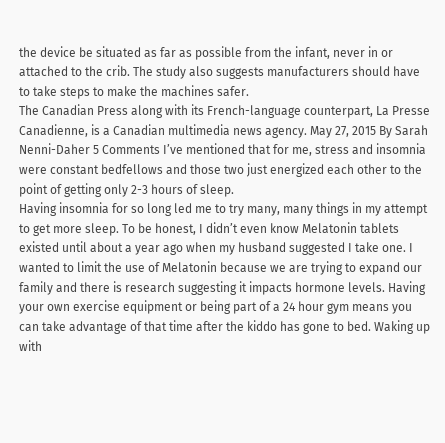the device be situated as far as possible from the infant, never in or attached to the crib. The study also suggests manufacturers should have to take steps to make the machines safer.
The Canadian Press along with its French-language counterpart, La Presse Canadienne, is a Canadian multimedia news agency. May 27, 2015 By Sarah Nenni-Daher 5 Comments I’ve mentioned that for me, stress and insomnia were constant bedfellows and those two just energized each other to the point of getting only 2-3 hours of sleep.
Having insomnia for so long led me to try many, many things in my attempt to get more sleep. To be honest, I didn’t even know Melatonin tablets existed until about a year ago when my husband suggested I take one. I wanted to limit the use of Melatonin because we are trying to expand our family and there is research suggesting it impacts hormone levels. Having your own exercise equipment or being part of a 24 hour gym means you can take advantage of that time after the kiddo has gone to bed. Waking up with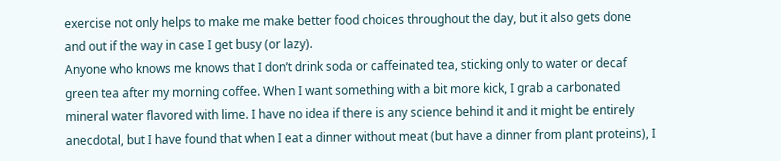exercise not only helps to make me make better food choices throughout the day, but it also gets done and out if the way in case I get busy (or lazy).
Anyone who knows me knows that I don’t drink soda or caffeinated tea, sticking only to water or decaf green tea after my morning coffee. When I want something with a bit more kick, I grab a carbonated mineral water flavored with lime. I have no idea if there is any science behind it and it might be entirely anecdotal, but I have found that when I eat a dinner without meat (but have a dinner from plant proteins), I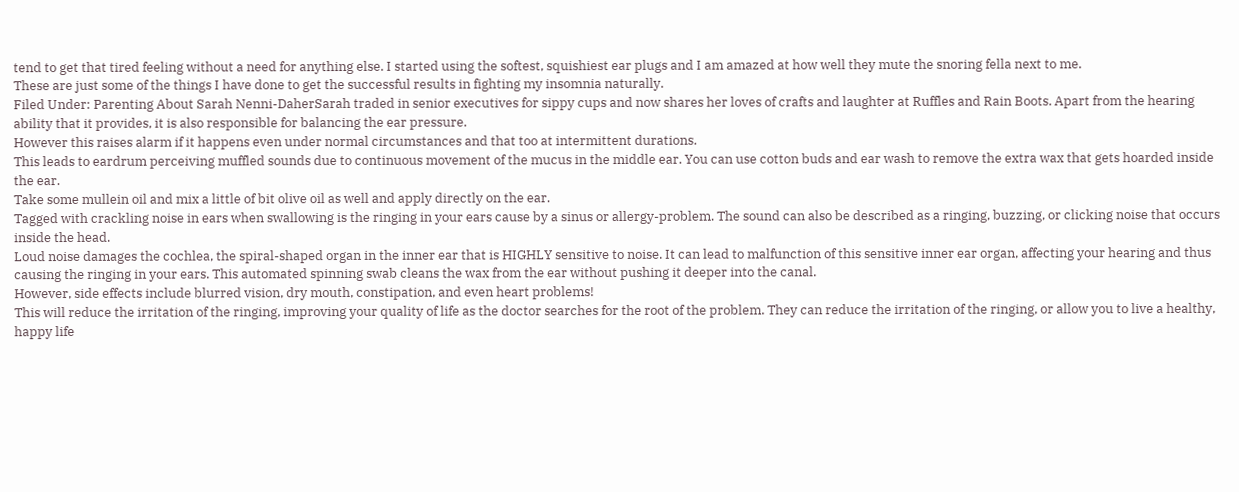tend to get that tired feeling without a need for anything else. I started using the softest, squishiest ear plugs and I am amazed at how well they mute the snoring fella next to me.
These are just some of the things I have done to get the successful results in fighting my insomnia naturally.
Filed Under: Parenting About Sarah Nenni-DaherSarah traded in senior executives for sippy cups and now shares her loves of crafts and laughter at Ruffles and Rain Boots. Apart from the hearing ability that it provides, it is also responsible for balancing the ear pressure.
However this raises alarm if it happens even under normal circumstances and that too at intermittent durations.
This leads to eardrum perceiving muffled sounds due to continuous movement of the mucus in the middle ear. You can use cotton buds and ear wash to remove the extra wax that gets hoarded inside the ear.
Take some mullein oil and mix a little of bit olive oil as well and apply directly on the ear.
Tagged with crackling noise in ears when swallowing is the ringing in your ears cause by a sinus or allergy-problem. The sound can also be described as a ringing, buzzing, or clicking noise that occurs inside the head.
Loud noise damages the cochlea, the spiral-shaped organ in the inner ear that is HIGHLY sensitive to noise. It can lead to malfunction of this sensitive inner ear organ, affecting your hearing and thus causing the ringing in your ears. This automated spinning swab cleans the wax from the ear without pushing it deeper into the canal.
However, side effects include blurred vision, dry mouth, constipation, and even heart problems!
This will reduce the irritation of the ringing, improving your quality of life as the doctor searches for the root of the problem. They can reduce the irritation of the ringing, or allow you to live a healthy, happy life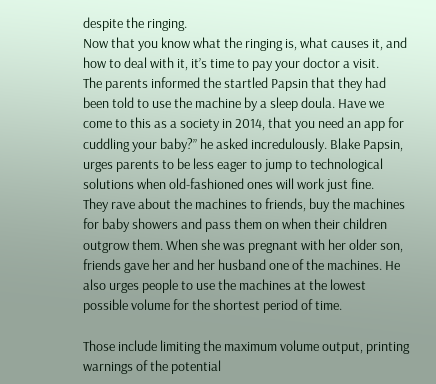despite the ringing.
Now that you know what the ringing is, what causes it, and how to deal with it, it’s time to pay your doctor a visit.
The parents informed the startled Papsin that they had been told to use the machine by a sleep doula. Have we come to this as a society in 2014, that you need an app for cuddling your baby?” he asked incredulously. Blake Papsin, urges parents to be less eager to jump to technological solutions when old-fashioned ones will work just fine.
They rave about the machines to friends, buy the machines for baby showers and pass them on when their children outgrow them. When she was pregnant with her older son, friends gave her and her husband one of the machines. He also urges people to use the machines at the lowest possible volume for the shortest period of time.

Those include limiting the maximum volume output, printing warnings of the potential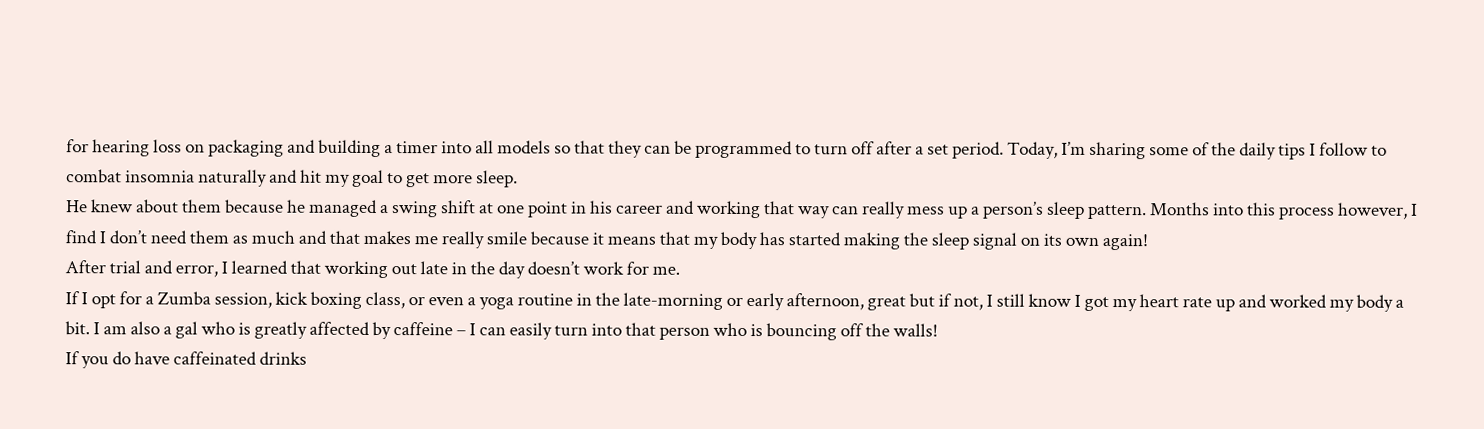for hearing loss on packaging and building a timer into all models so that they can be programmed to turn off after a set period. Today, I’m sharing some of the daily tips I follow to combat insomnia naturally and hit my goal to get more sleep.
He knew about them because he managed a swing shift at one point in his career and working that way can really mess up a person’s sleep pattern. Months into this process however, I find I don’t need them as much and that makes me really smile because it means that my body has started making the sleep signal on its own again!
After trial and error, I learned that working out late in the day doesn’t work for me.
If I opt for a Zumba session, kick boxing class, or even a yoga routine in the late-morning or early afternoon, great but if not, I still know I got my heart rate up and worked my body a bit. I am also a gal who is greatly affected by caffeine – I can easily turn into that person who is bouncing off the walls!
If you do have caffeinated drinks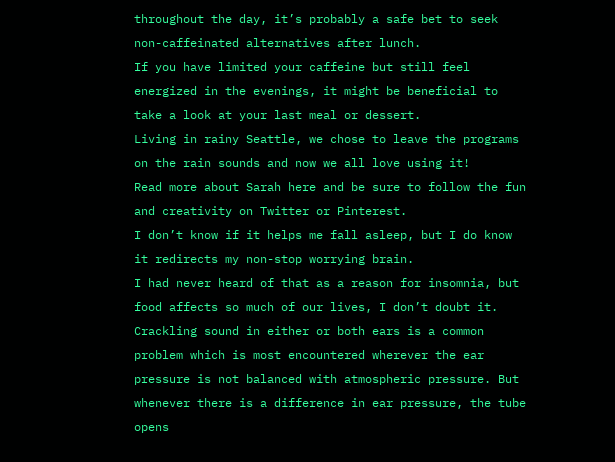throughout the day, it’s probably a safe bet to seek non-caffeinated alternatives after lunch.
If you have limited your caffeine but still feel energized in the evenings, it might be beneficial to take a look at your last meal or dessert.
Living in rainy Seattle, we chose to leave the programs on the rain sounds and now we all love using it!
Read more about Sarah here and be sure to follow the fun and creativity on Twitter or Pinterest.
I don’t know if it helps me fall asleep, but I do know it redirects my non-stop worrying brain.
I had never heard of that as a reason for insomnia, but food affects so much of our lives, I don’t doubt it. Crackling sound in either or both ears is a common problem which is most encountered wherever the ear pressure is not balanced with atmospheric pressure. But whenever there is a difference in ear pressure, the tube opens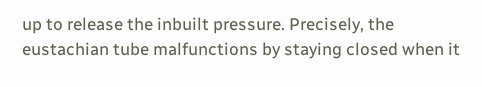up to release the inbuilt pressure. Precisely, the eustachian tube malfunctions by staying closed when it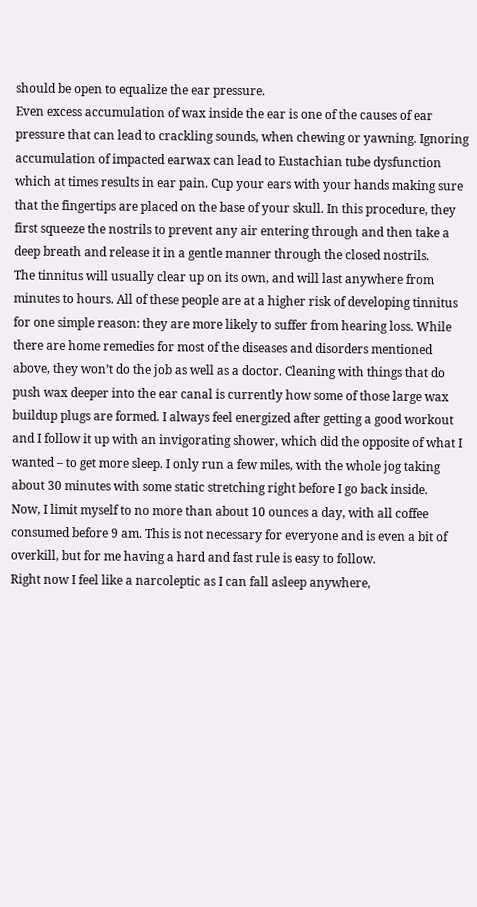should be open to equalize the ear pressure.
Even excess accumulation of wax inside the ear is one of the causes of ear pressure that can lead to crackling sounds, when chewing or yawning. Ignoring accumulation of impacted earwax can lead to Eustachian tube dysfunction which at times results in ear pain. Cup your ears with your hands making sure that the fingertips are placed on the base of your skull. In this procedure, they first squeeze the nostrils to prevent any air entering through and then take a deep breath and release it in a gentle manner through the closed nostrils.
The tinnitus will usually clear up on its own, and will last anywhere from minutes to hours. All of these people are at a higher risk of developing tinnitus for one simple reason: they are more likely to suffer from hearing loss. While there are home remedies for most of the diseases and disorders mentioned above, they won’t do the job as well as a doctor. Cleaning with things that do push wax deeper into the ear canal is currently how some of those large wax buildup plugs are formed. I always feel energized after getting a good workout and I follow it up with an invigorating shower, which did the opposite of what I wanted – to get more sleep. I only run a few miles, with the whole jog taking about 30 minutes with some static stretching right before I go back inside.
Now, I limit myself to no more than about 10 ounces a day, with all coffee consumed before 9 am. This is not necessary for everyone and is even a bit of overkill, but for me having a hard and fast rule is easy to follow.
Right now I feel like a narcoleptic as I can fall asleep anywhere,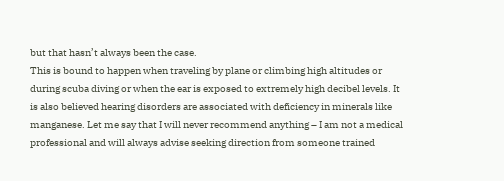but that hasn’t always been the case.
This is bound to happen when traveling by plane or climbing high altitudes or during scuba diving or when the ear is exposed to extremely high decibel levels. It is also believed hearing disorders are associated with deficiency in minerals like manganese. Let me say that I will never recommend anything – I am not a medical professional and will always advise seeking direction from someone trained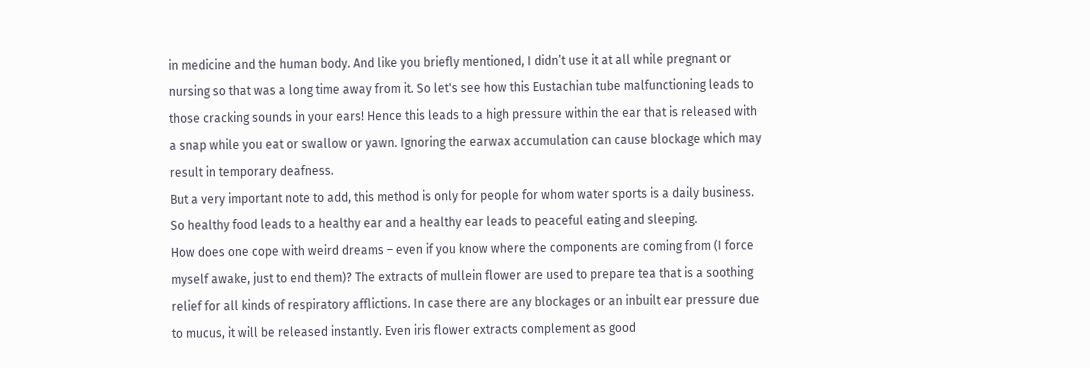in medicine and the human body. And like you briefly mentioned, I didn’t use it at all while pregnant or nursing so that was a long time away from it. So let's see how this Eustachian tube malfunctioning leads to those cracking sounds in your ears! Hence this leads to a high pressure within the ear that is released with a snap while you eat or swallow or yawn. Ignoring the earwax accumulation can cause blockage which may result in temporary deafness.
But a very important note to add, this method is only for people for whom water sports is a daily business. So healthy food leads to a healthy ear and a healthy ear leads to peaceful eating and sleeping.
How does one cope with weird dreams – even if you know where the components are coming from (I force myself awake, just to end them)? The extracts of mullein flower are used to prepare tea that is a soothing relief for all kinds of respiratory afflictions. In case there are any blockages or an inbuilt ear pressure due to mucus, it will be released instantly. Even iris flower extracts complement as good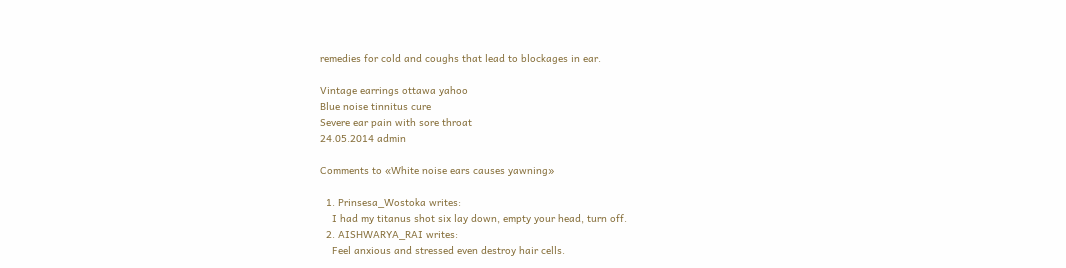remedies for cold and coughs that lead to blockages in ear.

Vintage earrings ottawa yahoo
Blue noise tinnitus cure
Severe ear pain with sore throat
24.05.2014 admin

Comments to «White noise ears causes yawning»

  1. Prinsesa_Wostoka writes:
    I had my titanus shot six lay down, empty your head, turn off.
  2. AISHWARYA_RAI writes:
    Feel anxious and stressed even destroy hair cells.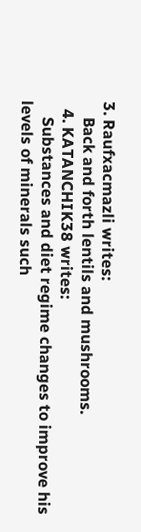3. Raufxacmazli writes:
    Back and forth lentils and mushrooms.
  4. KATANCHIK38 writes:
    Substances and diet regime changes to improve his levels of minerals such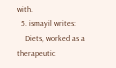with.
  5. ismayil writes:
    Diets, worked as a therapeutic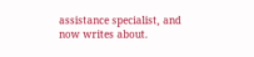assistance specialist, and now writes about.